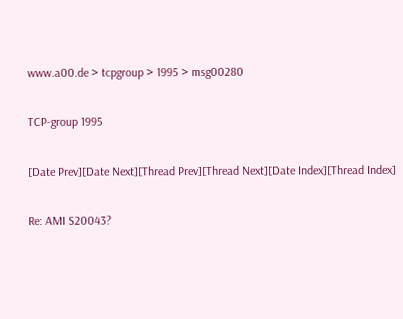www.a00.de > tcpgroup > 1995 > msg00280

TCP-group 1995

[Date Prev][Date Next][Thread Prev][Thread Next][Date Index][Thread Index]

Re: AMI S20043?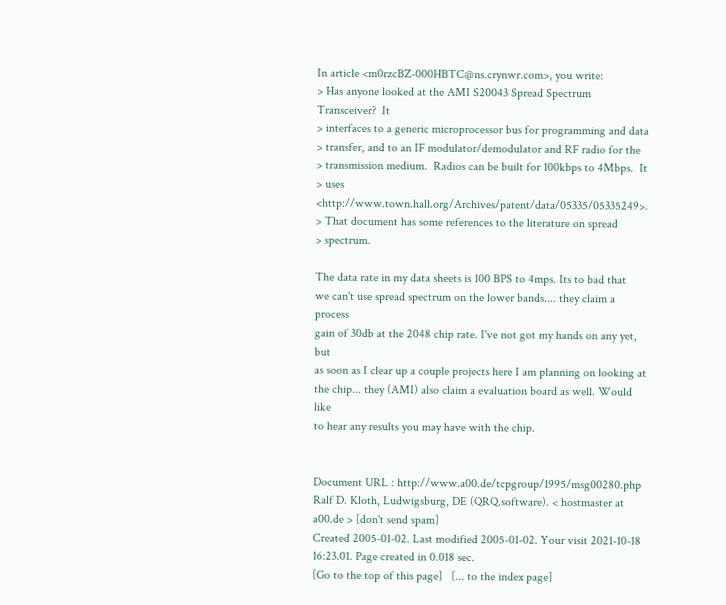In article <m0rzcBZ-000HBTC@ns.crynwr.com>, you write:
> Has anyone looked at the AMI S20043 Spread Spectrum Transceiver?  It
> interfaces to a generic microprocessor bus for programming and data
> transfer, and to an IF modulator/demodulator and RF radio for the
> transmission medium.  Radios can be built for 100kbps to 4Mbps.  It
> uses <http://www.town.hall.org/Archives/patent/data/05335/05335249>.
> That document has some references to the literature on spread
> spectrum.

The data rate in my data sheets is 100 BPS to 4mps. Its to bad that
we can't use spread spectrum on the lower bands.... they claim a process
gain of 30db at the 2048 chip rate. I've not got my hands on any yet, but
as soon as I clear up a couple projects here I am planning on looking at
the chip... they (AMI) also claim a evaluation board as well. Would like
to hear any results you may have with the chip.


Document URL : http://www.a00.de/tcpgroup/1995/msg00280.php
Ralf D. Kloth, Ludwigsburg, DE (QRQ.software). < hostmaster at a00.de > [don't send spam]
Created 2005-01-02. Last modified 2005-01-02. Your visit 2021-10-18 16:23.01. Page created in 0.018 sec.
[Go to the top of this page]   [... to the index page]